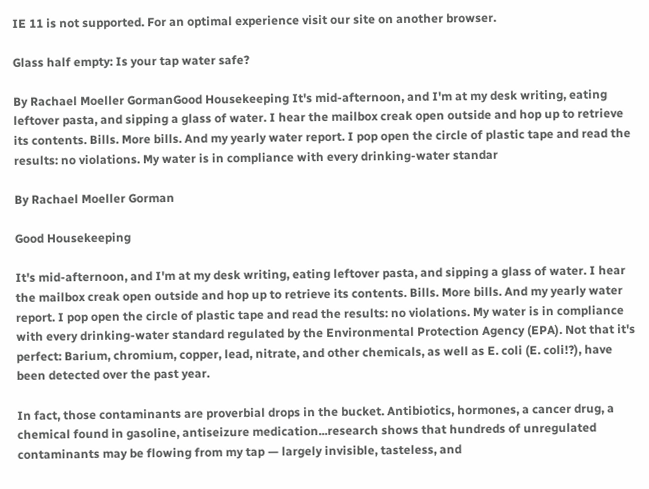IE 11 is not supported. For an optimal experience visit our site on another browser.

Glass half empty: Is your tap water safe?

By Rachael Moeller GormanGood Housekeeping It's mid-afternoon, and I'm at my desk writing, eating leftover pasta, and sipping a glass of water. I hear the mailbox creak open outside and hop up to retrieve its contents. Bills. More bills. And my yearly water report. I pop open the circle of plastic tape and read the results: no violations. My water is in compliance with every drinking-water standar

By Rachael Moeller Gorman

Good Housekeeping

It's mid-afternoon, and I'm at my desk writing, eating leftover pasta, and sipping a glass of water. I hear the mailbox creak open outside and hop up to retrieve its contents. Bills. More bills. And my yearly water report. I pop open the circle of plastic tape and read the results: no violations. My water is in compliance with every drinking-water standard regulated by the Environmental Protection Agency (EPA). Not that it's perfect: Barium, chromium, copper, lead, nitrate, and other chemicals, as well as E. coli (E. coli!?), have been detected over the past year.

In fact, those contaminants are proverbial drops in the bucket. Antibiotics, hormones, a cancer drug, a chemical found in gasoline, antiseizure medication...research shows that hundreds of unregulated contaminants may be flowing from my tap — largely invisible, tasteless, and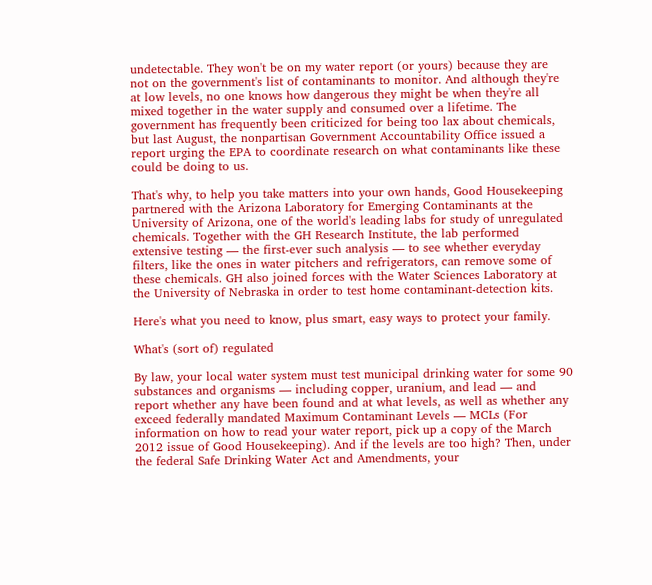undetectable. They won't be on my water report (or yours) because they are not on the government's list of contaminants to monitor. And although they're at low levels, no one knows how dangerous they might be when they're all mixed together in the water supply and consumed over a lifetime. The government has frequently been criticized for being too lax about chemicals, but last August, the nonpartisan Government Accountability Office issued a report urging the EPA to coordinate research on what contaminants like these could be doing to us.

That's why, to help you take matters into your own hands, Good Housekeeping partnered with the Arizona Laboratory for Emerging Contaminants at the University of Arizona, one of the world's leading labs for study of unregulated chemicals. Together with the GH Research Institute, the lab performed extensive testing — the first-ever such analysis — to see whether everyday filters, like the ones in water pitchers and refrigerators, can remove some of these chemicals. GH also joined forces with the Water Sciences Laboratory at the University of Nebraska in order to test home contaminant-detection kits.

Here's what you need to know, plus smart, easy ways to protect your family.

What's (sort of) regulated

By law, your local water system must test municipal drinking water for some 90 substances and organisms — including copper, uranium, and lead — and report whether any have been found and at what levels, as well as whether any exceed federally mandated Maximum Contaminant Levels — MCLs (For information on how to read your water report, pick up a copy of the March 2012 issue of Good Housekeeping). And if the levels are too high? Then, under the federal Safe Drinking Water Act and Amendments, your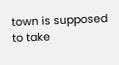town is supposed to take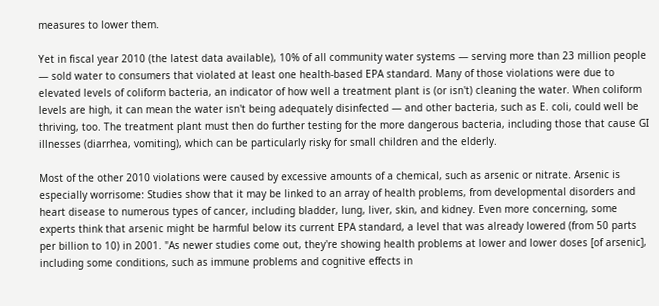measures to lower them.

Yet in fiscal year 2010 (the latest data available), 10% of all community water systems — serving more than 23 million people — sold water to consumers that violated at least one health-based EPA standard. Many of those violations were due to elevated levels of coliform bacteria, an indicator of how well a treatment plant is (or isn't) cleaning the water. When coliform levels are high, it can mean the water isn't being adequately disinfected — and other bacteria, such as E. coli, could well be thriving, too. The treatment plant must then do further testing for the more dangerous bacteria, including those that cause GI illnesses (diarrhea, vomiting), which can be particularly risky for small children and the elderly.

Most of the other 2010 violations were caused by excessive amounts of a chemical, such as arsenic or nitrate. Arsenic is especially worrisome: Studies show that it may be linked to an array of health problems, from developmental disorders and heart disease to numerous types of cancer, including bladder, lung, liver, skin, and kidney. Even more concerning, some experts think that arsenic might be harmful below its current EPA standard, a level that was already lowered (from 50 parts per billion to 10) in 2001. "As newer studies come out, they're showing health problems at lower and lower doses [of arsenic], including some conditions, such as immune problems and cognitive effects in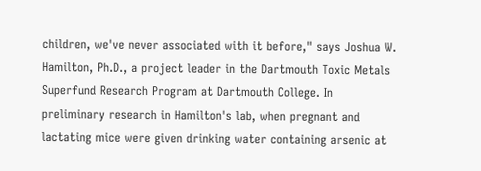children, we've never associated with it before," says Joshua W. Hamilton, Ph.D., a project leader in the Dartmouth Toxic Metals Superfund Research Program at Dartmouth College. In preliminary research in Hamilton's lab, when pregnant and lactating mice were given drinking water containing arsenic at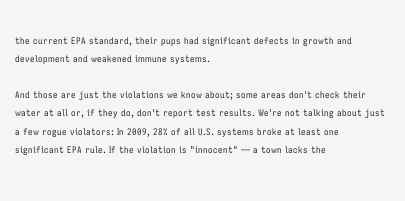the current EPA standard, their pups had significant defects in growth and development and weakened immune systems.

And those are just the violations we know about; some areas don't check their water at all or, if they do, don't report test results. We're not talking about just a few rogue violators: In 2009, 28% of all U.S. systems broke at least one significant EPA rule. If the violation is "innocent" — a town lacks the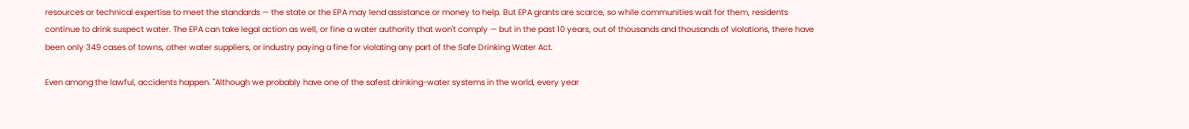resources or technical expertise to meet the standards — the state or the EPA may lend assistance or money to help. But EPA grants are scarce, so while communities wait for them, residents continue to drink suspect water. The EPA can take legal action as well, or fine a water authority that won't comply — but in the past 10 years, out of thousands and thousands of violations, there have been only 349 cases of towns, other water suppliers, or industry paying a fine for violating any part of the Safe Drinking Water Act.

Even among the lawful, accidents happen. "Although we probably have one of the safest drinking-water systems in the world, every year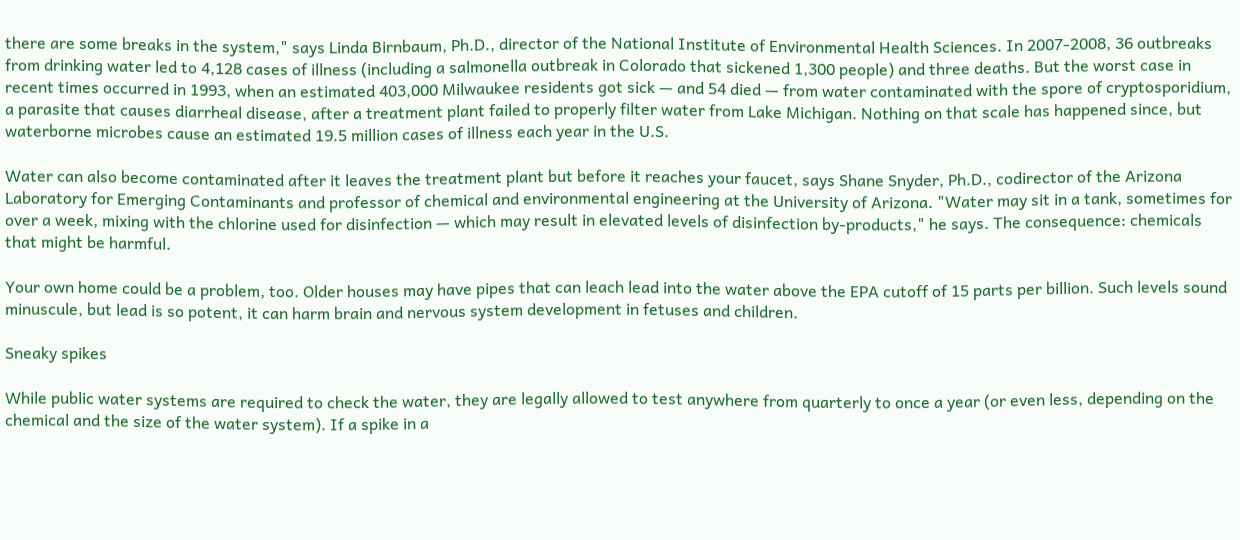there are some breaks in the system," says Linda Birnbaum, Ph.D., director of the National Institute of Environmental Health Sciences. In 2007-2008, 36 outbreaks from drinking water led to 4,128 cases of illness (including a salmonella outbreak in Colorado that sickened 1,300 people) and three deaths. But the worst case in recent times occurred in 1993, when an estimated 403,000 Milwaukee residents got sick — and 54 died — from water contaminated with the spore of cryptosporidium, a parasite that causes diarrheal disease, after a treatment plant failed to properly filter water from Lake Michigan. Nothing on that scale has happened since, but waterborne microbes cause an estimated 19.5 million cases of illness each year in the U.S.

Water can also become contaminated after it leaves the treatment plant but before it reaches your faucet, says Shane Snyder, Ph.D., codirector of the Arizona Laboratory for Emerging Contaminants and professor of chemical and environmental engineering at the University of Arizona. "Water may sit in a tank, sometimes for over a week, mixing with the chlorine used for disinfection — which may result in elevated levels of disinfection by-products," he says. The consequence: chemicals that might be harmful.

Your own home could be a problem, too. Older houses may have pipes that can leach lead into the water above the EPA cutoff of 15 parts per billion. Such levels sound minuscule, but lead is so potent, it can harm brain and nervous system development in fetuses and children.

Sneaky spikes

While public water systems are required to check the water, they are legally allowed to test anywhere from quarterly to once a year (or even less, depending on the chemical and the size of the water system). If a spike in a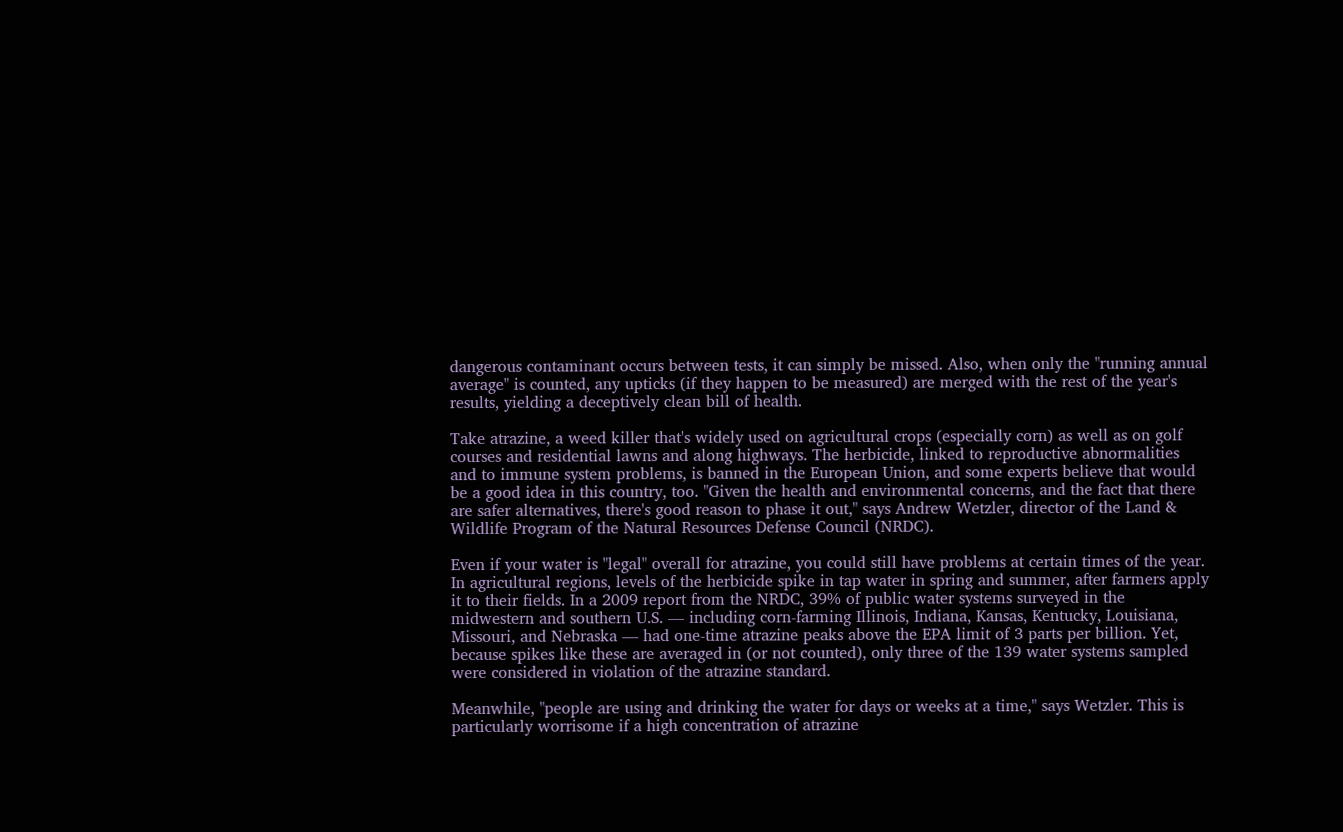dangerous contaminant occurs between tests, it can simply be missed. Also, when only the "running annual average" is counted, any upticks (if they happen to be measured) are merged with the rest of the year's results, yielding a deceptively clean bill of health.

Take atrazine, a weed killer that's widely used on agricultural crops (especially corn) as well as on golf courses and residential lawns and along highways. The herbicide, linked to reproductive abnormalities and to immune system problems, is banned in the European Union, and some experts believe that would be a good idea in this country, too. "Given the health and environmental concerns, and the fact that there are safer alternatives, there's good reason to phase it out," says Andrew Wetzler, director of the Land & Wildlife Program of the Natural Resources Defense Council (NRDC).

Even if your water is "legal" overall for atrazine, you could still have problems at certain times of the year. In agricultural regions, levels of the herbicide spike in tap water in spring and summer, after farmers apply it to their fields. In a 2009 report from the NRDC, 39% of public water systems surveyed in the midwestern and southern U.S. — including corn-farming Illinois, Indiana, Kansas, Kentucky, Louisiana, Missouri, and Nebraska — had one-time atrazine peaks above the EPA limit of 3 parts per billion. Yet, because spikes like these are averaged in (or not counted), only three of the 139 water systems sampled were considered in violation of the atrazine standard.

Meanwhile, "people are using and drinking the water for days or weeks at a time," says Wetzler. This is particularly worrisome if a high concentration of atrazine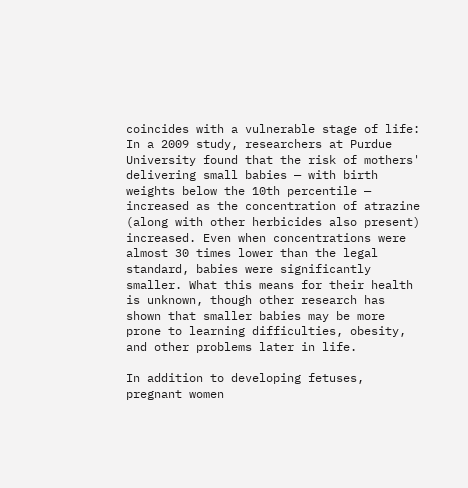coincides with a vulnerable stage of life: In a 2009 study, researchers at Purdue University found that the risk of mothers' delivering small babies — with birth weights below the 10th percentile — increased as the concentration of atrazine (along with other herbicides also present) increased. Even when concentrations were almost 30 times lower than the legal standard, babies were significantly smaller. What this means for their health is unknown, though other research has shown that smaller babies may be more prone to learning difficulties, obesity, and other problems later in life.

In addition to developing fetuses, pregnant women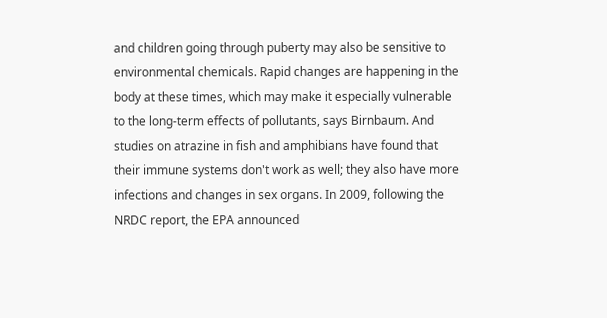and children going through puberty may also be sensitive to environmental chemicals. Rapid changes are happening in the body at these times, which may make it especially vulnerable to the long-term effects of pollutants, says Birnbaum. And studies on atrazine in fish and amphibians have found that their immune systems don't work as well; they also have more infections and changes in sex organs. In 2009, following the NRDC report, the EPA announced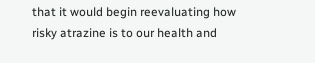that it would begin reevaluating how risky atrazine is to our health and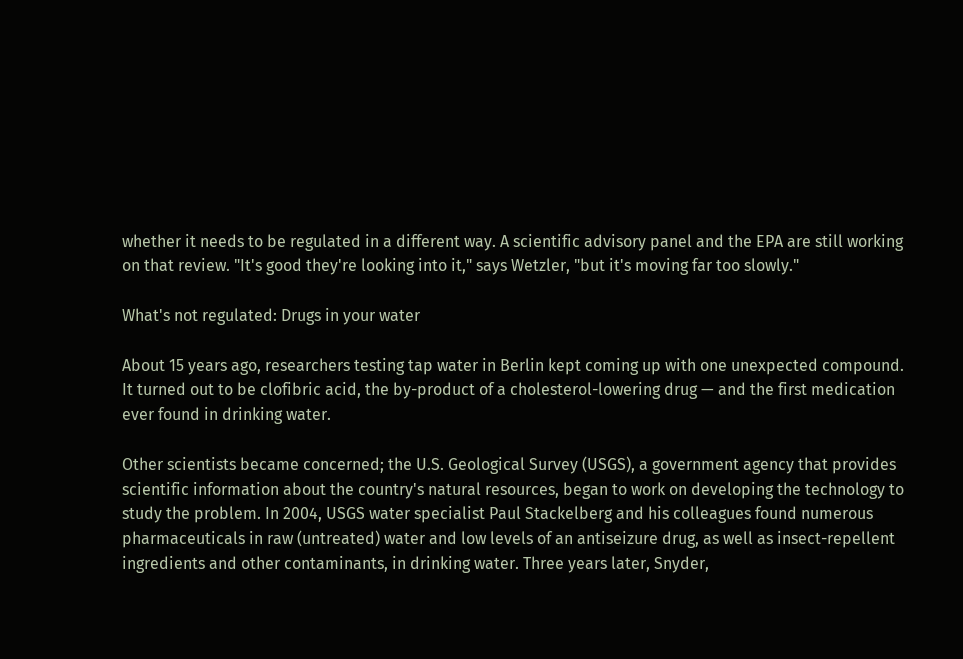whether it needs to be regulated in a different way. A scientific advisory panel and the EPA are still working on that review. "It's good they're looking into it," says Wetzler, "but it's moving far too slowly."

What's not regulated: Drugs in your water

About 15 years ago, researchers testing tap water in Berlin kept coming up with one unexpected compound. It turned out to be clofibric acid, the by-product of a cholesterol-lowering drug — and the first medication ever found in drinking water.

Other scientists became concerned; the U.S. Geological Survey (USGS), a government agency that provides scientific information about the country's natural resources, began to work on developing the technology to study the problem. In 2004, USGS water specialist Paul Stackelberg and his colleagues found numerous pharmaceuticals in raw (untreated) water and low levels of an antiseizure drug, as well as insect-repellent ingredients and other contaminants, in drinking water. Three years later, Snyder,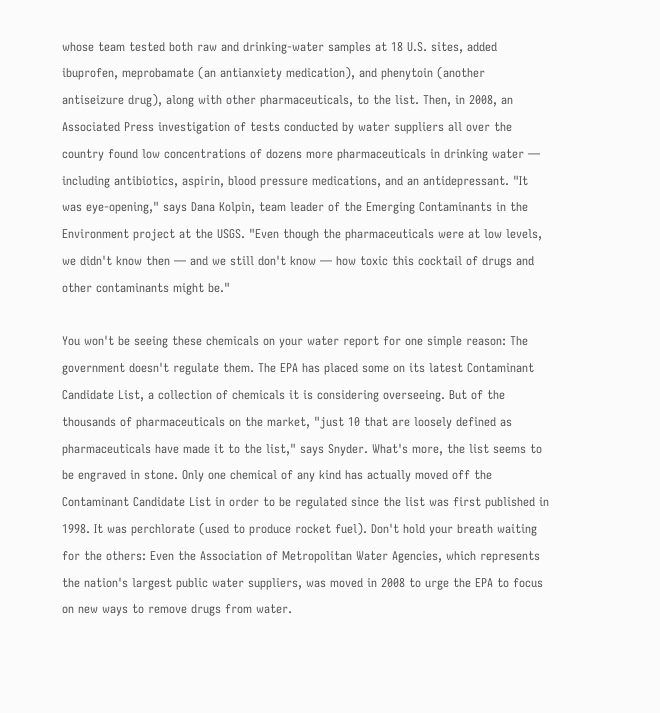whose team tested both raw and drinking-water samples at 18 U.S. sites, added ibuprofen, meprobamate (an antianxiety medication), and phenytoin (another antiseizure drug), along with other pharmaceuticals, to the list. Then, in 2008, an Associated Press investigation of tests conducted by water suppliers all over the country found low concentrations of dozens more pharmaceuticals in drinking water — including antibiotics, aspirin, blood pressure medications, and an antidepressant. "It was eye-opening," says Dana Kolpin, team leader of the Emerging Contaminants in the Environment project at the USGS. "Even though the pharmaceuticals were at low levels, we didn't know then — and we still don't know — how toxic this cocktail of drugs and other contaminants might be."

You won't be seeing these chemicals on your water report for one simple reason: The government doesn't regulate them. The EPA has placed some on its latest Contaminant Candidate List, a collection of chemicals it is considering overseeing. But of the thousands of pharmaceuticals on the market, "just 10 that are loosely defined as pharmaceuticals have made it to the list," says Snyder. What's more, the list seems to be engraved in stone. Only one chemical of any kind has actually moved off the Contaminant Candidate List in order to be regulated since the list was first published in 1998. It was perchlorate (used to produce rocket fuel). Don't hold your breath waiting for the others: Even the Association of Metropolitan Water Agencies, which represents the nation's largest public water suppliers, was moved in 2008 to urge the EPA to focus on new ways to remove drugs from water.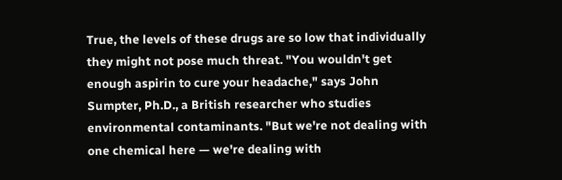True, the levels of these drugs are so low that individually they might not pose much threat. "You wouldn't get enough aspirin to cure your headache," says John Sumpter, Ph.D., a British researcher who studies environmental contaminants. "But we're not dealing with one chemical here — we're dealing with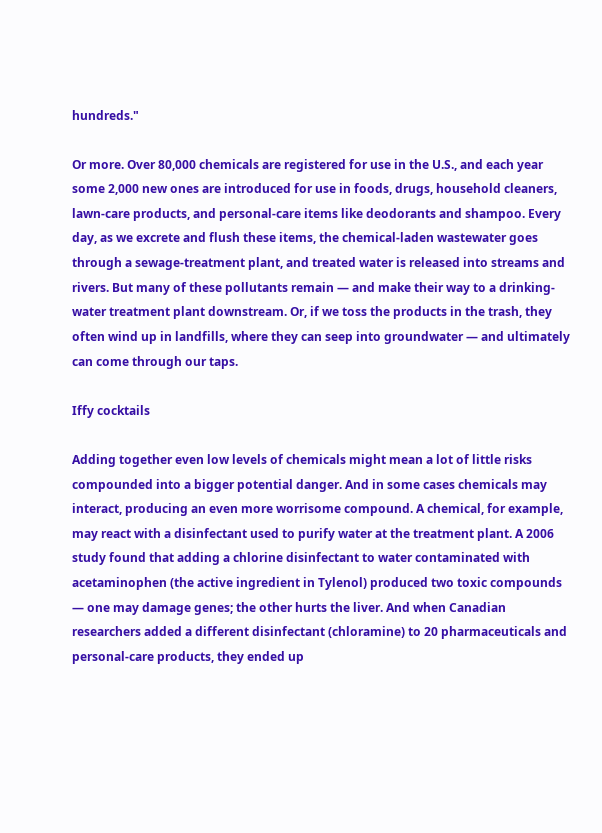hundreds."

Or more. Over 80,000 chemicals are registered for use in the U.S., and each year some 2,000 new ones are introduced for use in foods, drugs, household cleaners, lawn-care products, and personal-care items like deodorants and shampoo. Every day, as we excrete and flush these items, the chemical-laden wastewater goes through a sewage-treatment plant, and treated water is released into streams and rivers. But many of these pollutants remain — and make their way to a drinking-water treatment plant downstream. Or, if we toss the products in the trash, they often wind up in landfills, where they can seep into groundwater — and ultimately can come through our taps.

Iffy cocktails

Adding together even low levels of chemicals might mean a lot of little risks compounded into a bigger potential danger. And in some cases chemicals may interact, producing an even more worrisome compound. A chemical, for example, may react with a disinfectant used to purify water at the treatment plant. A 2006 study found that adding a chlorine disinfectant to water contaminated with acetaminophen (the active ingredient in Tylenol) produced two toxic compounds — one may damage genes; the other hurts the liver. And when Canadian researchers added a different disinfectant (chloramine) to 20 pharmaceuticals and personal-care products, they ended up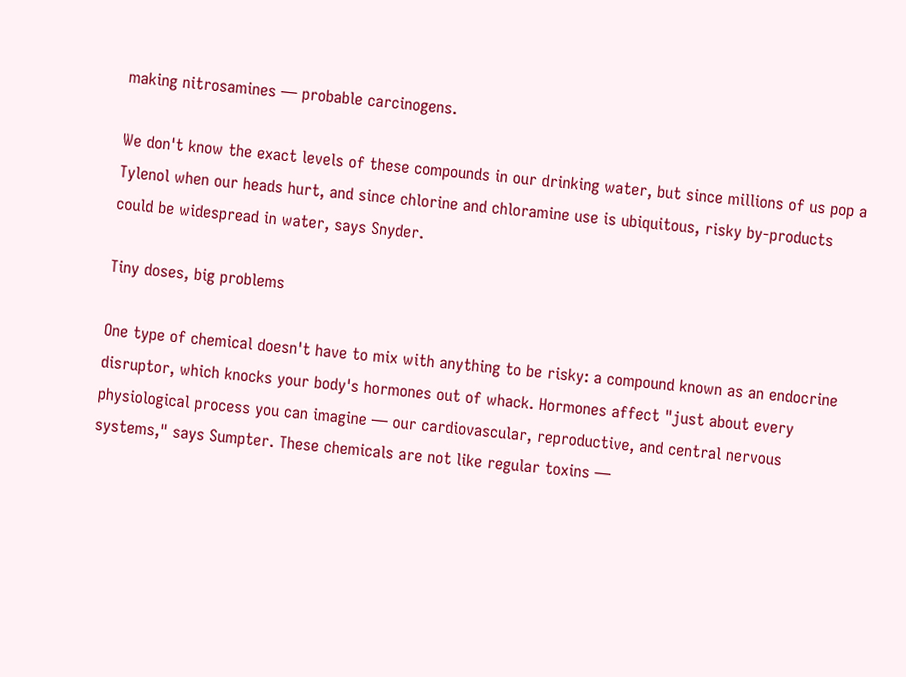making nitrosamines — probable carcinogens.

We don't know the exact levels of these compounds in our drinking water, but since millions of us pop a Tylenol when our heads hurt, and since chlorine and chloramine use is ubiquitous, risky by-products could be widespread in water, says Snyder.

Tiny doses, big problems

One type of chemical doesn't have to mix with anything to be risky: a compound known as an endocrine disruptor, which knocks your body's hormones out of whack. Hormones affect "just about every physiological process you can imagine — our cardiovascular, reproductive, and central nervous systems," says Sumpter. These chemicals are not like regular toxins —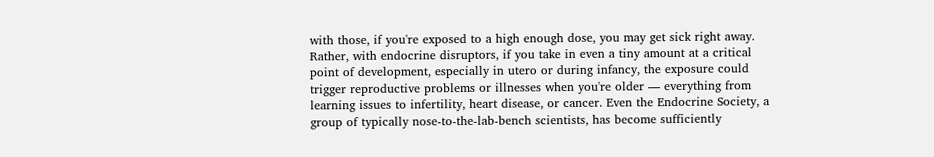with those, if you're exposed to a high enough dose, you may get sick right away. Rather, with endocrine disruptors, if you take in even a tiny amount at a critical point of development, especially in utero or during infancy, the exposure could trigger reproductive problems or illnesses when you're older — everything from learning issues to infertility, heart disease, or cancer. Even the Endocrine Society, a group of typically nose-to-the-lab-bench scientists, has become sufficiently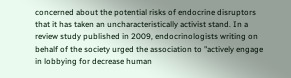concerned about the potential risks of endocrine disruptors that it has taken an uncharacteristically activist stand. In a review study published in 2009, endocrinologists writing on behalf of the society urged the association to "actively engage in lobbying for decrease human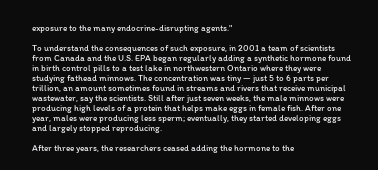exposure to the many endocrine-disrupting agents."

To understand the consequences of such exposure, in 2001 a team of scientists from Canada and the U.S. EPA began regularly adding a synthetic hormone found in birth control pills to a test lake in northwestern Ontario where they were studying fathead minnows. The concentration was tiny — just 5 to 6 parts per trillion, an amount sometimes found in streams and rivers that receive municipal wastewater, say the scientists. Still after just seven weeks, the male minnows were producing high levels of a protein that helps make eggs in female fish. After one year, males were producing less sperm; eventually, they started developing eggs and largely stopped reproducing.

After three years, the researchers ceased adding the hormone to the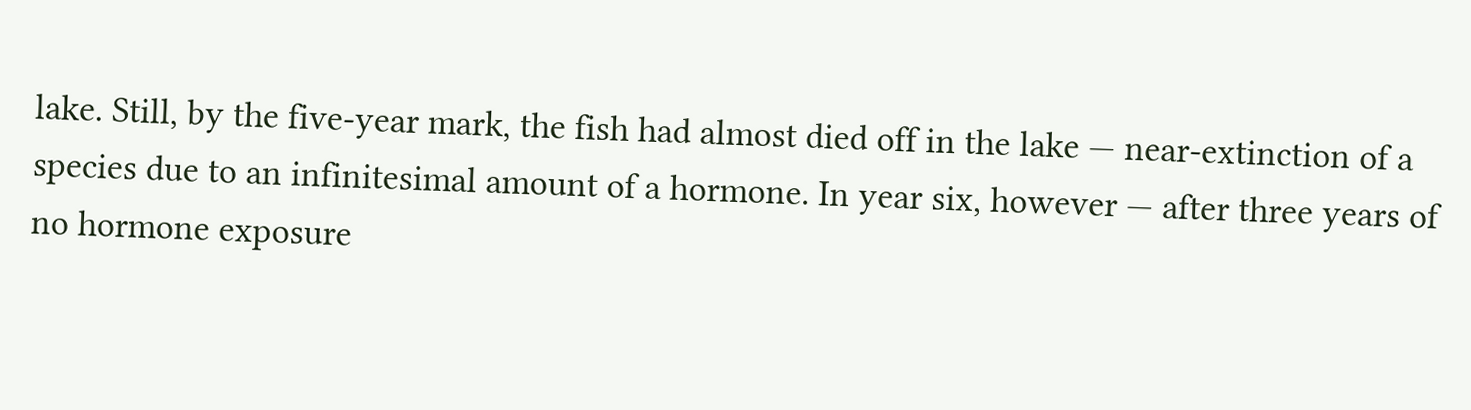lake. Still, by the five-year mark, the fish had almost died off in the lake — near-extinction of a species due to an infinitesimal amount of a hormone. In year six, however — after three years of no hormone exposure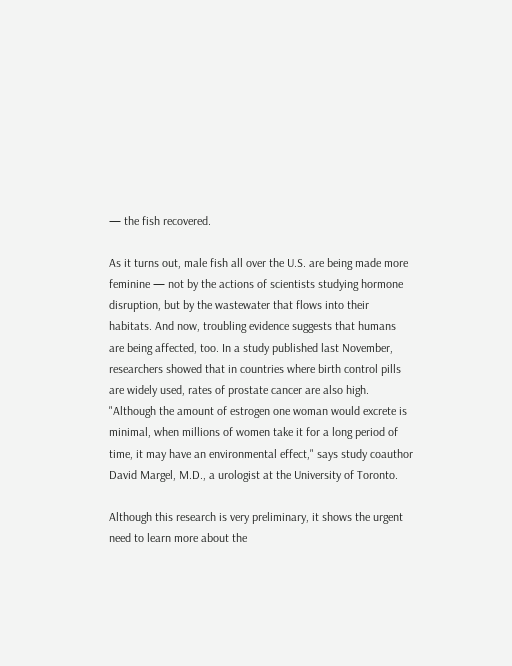— the fish recovered.

As it turns out, male fish all over the U.S. are being made more feminine — not by the actions of scientists studying hormone disruption, but by the wastewater that flows into their habitats. And now, troubling evidence suggests that humans are being affected, too. In a study published last November, researchers showed that in countries where birth control pills are widely used, rates of prostate cancer are also high. "Although the amount of estrogen one woman would excrete is minimal, when millions of women take it for a long period of time, it may have an environmental effect," says study coauthor David Margel, M.D., a urologist at the University of Toronto.

Although this research is very preliminary, it shows the urgent need to learn more about the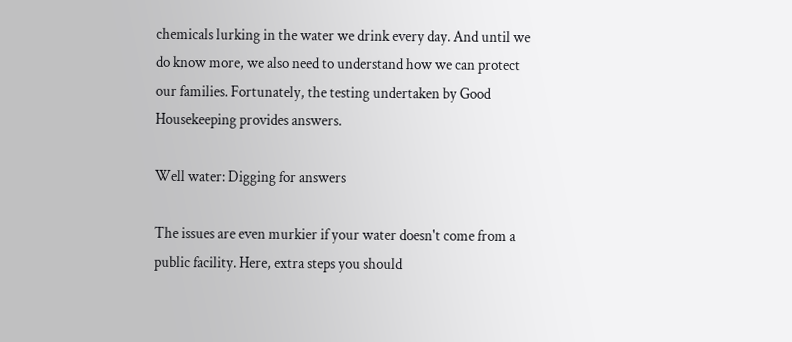chemicals lurking in the water we drink every day. And until we do know more, we also need to understand how we can protect our families. Fortunately, the testing undertaken by Good Housekeeping provides answers.

Well water: Digging for answers

The issues are even murkier if your water doesn't come from a public facility. Here, extra steps you should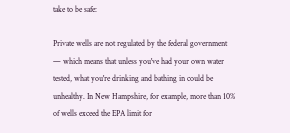take to be safe:

Private wells are not regulated by the federal government — which means that unless you've had your own water tested, what you're drinking and bathing in could be unhealthy. In New Hampshire, for example, more than 10% of wells exceed the EPA limit for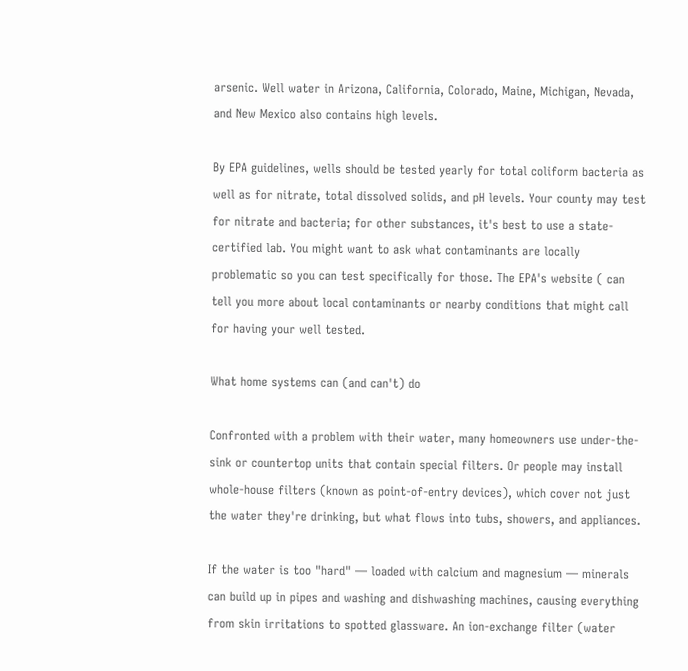arsenic. Well water in Arizona, California, Colorado, Maine, Michigan, Nevada, and New Mexico also contains high levels.

By EPA guidelines, wells should be tested yearly for total coliform bacteria as well as for nitrate, total dissolved solids, and pH levels. Your county may test for nitrate and bacteria; for other substances, it's best to use a state-certified lab. You might want to ask what contaminants are locally problematic so you can test specifically for those. The EPA's website ( can tell you more about local contaminants or nearby conditions that might call for having your well tested.

What home systems can (and can't) do

Confronted with a problem with their water, many homeowners use under-the-sink or countertop units that contain special filters. Or people may install whole-house filters (known as point-of-entry devices), which cover not just the water they're drinking, but what flows into tubs, showers, and appliances.

If the water is too "hard" — loaded with calcium and magnesium — minerals can build up in pipes and washing and dishwashing machines, causing everything from skin irritations to spotted glassware. An ion-exchange filter (water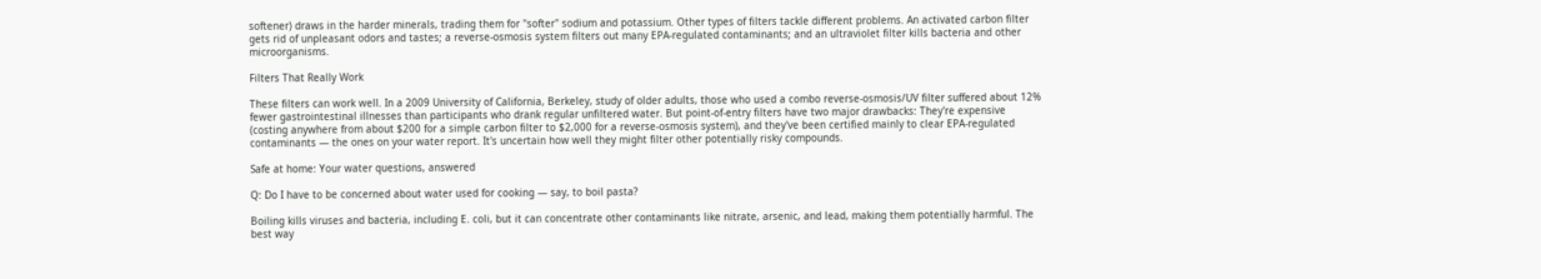softener) draws in the harder minerals, trading them for "softer" sodium and potassium. Other types of filters tackle different problems. An activated carbon filter gets rid of unpleasant odors and tastes; a reverse-osmosis system filters out many EPA-regulated contaminants; and an ultraviolet filter kills bacteria and other microorganisms.

Filters That Really Work

These filters can work well. In a 2009 University of California, Berkeley, study of older adults, those who used a combo reverse-osmosis/UV filter suffered about 12% fewer gastrointestinal illnesses than participants who drank regular unfiltered water. But point-of-entry filters have two major drawbacks: They're expensive (costing anywhere from about $200 for a simple carbon filter to $2,000 for a reverse-osmosis system), and they've been certified mainly to clear EPA-regulated contaminants — the ones on your water report. It's uncertain how well they might filter other potentially risky compounds.

Safe at home: Your water questions, answered

Q: Do I have to be concerned about water used for cooking — say, to boil pasta?

Boiling kills viruses and bacteria, including E. coli, but it can concentrate other contaminants like nitrate, arsenic, and lead, making them potentially harmful. The best way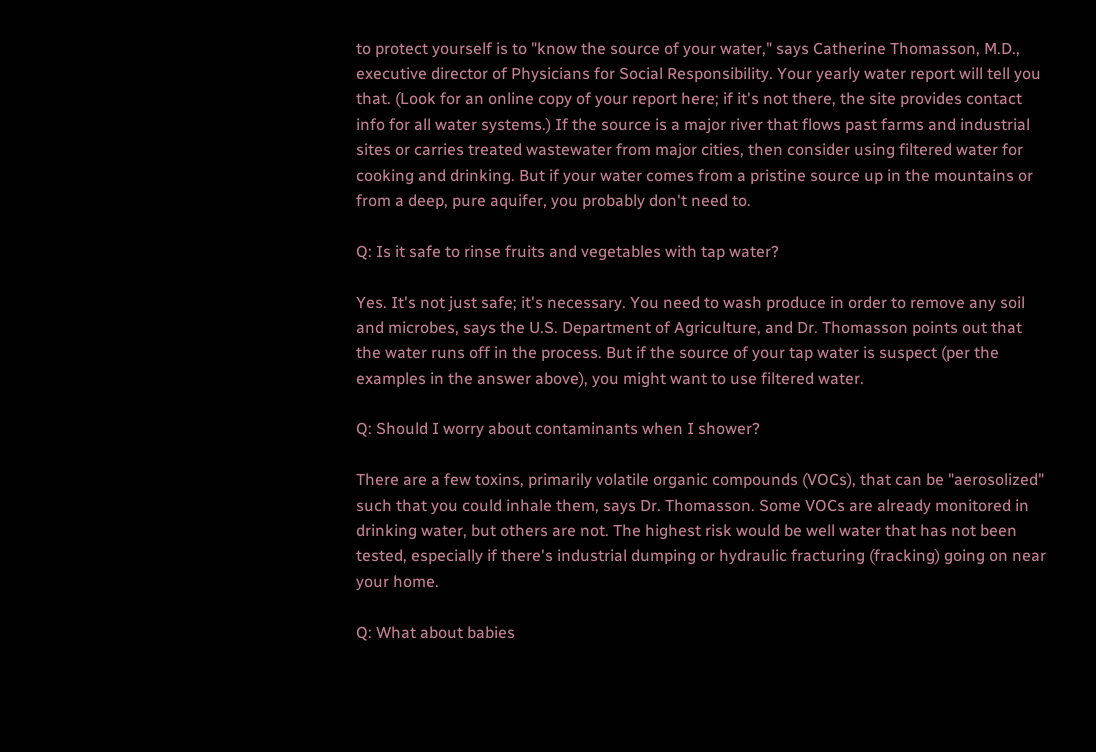to protect yourself is to "know the source of your water," says Catherine Thomasson, M.D., executive director of Physicians for Social Responsibility. Your yearly water report will tell you that. (Look for an online copy of your report here; if it's not there, the site provides contact info for all water systems.) If the source is a major river that flows past farms and industrial sites or carries treated wastewater from major cities, then consider using filtered water for cooking and drinking. But if your water comes from a pristine source up in the mountains or from a deep, pure aquifer, you probably don't need to.

Q: Is it safe to rinse fruits and vegetables with tap water?

Yes. It's not just safe; it's necessary. You need to wash produce in order to remove any soil and microbes, says the U.S. Department of Agriculture, and Dr. Thomasson points out that the water runs off in the process. But if the source of your tap water is suspect (per the examples in the answer above), you might want to use filtered water.

Q: Should I worry about contaminants when I shower?

There are a few toxins, primarily volatile organic compounds (VOCs), that can be "aerosolized" such that you could inhale them, says Dr. Thomasson. Some VOCs are already monitored in drinking water, but others are not. The highest risk would be well water that has not been tested, especially if there's industrial dumping or hydraulic fracturing (fracking) going on near your home.

Q: What about babies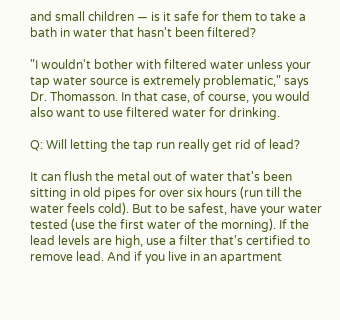and small children — is it safe for them to take a bath in water that hasn't been filtered?

"I wouldn't bother with filtered water unless your tap water source is extremely problematic," says Dr. Thomasson. In that case, of course, you would also want to use filtered water for drinking.

Q: Will letting the tap run really get rid of lead?

It can flush the metal out of water that's been sitting in old pipes for over six hours (run till the water feels cold). But to be safest, have your water tested (use the first water of the morning). If the lead levels are high, use a filter that's certified to remove lead. And if you live in an apartment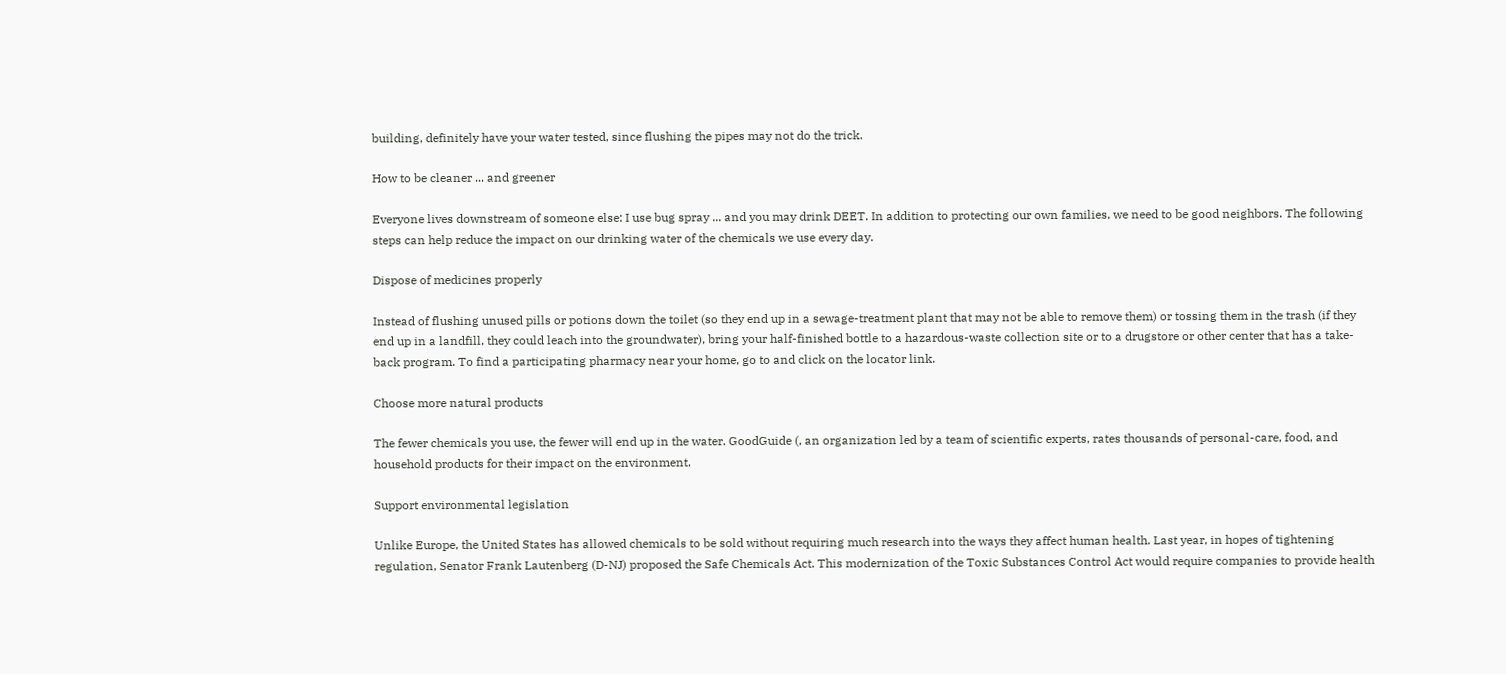building, definitely have your water tested, since flushing the pipes may not do the trick.

How to be cleaner ... and greener

Everyone lives downstream of someone else: I use bug spray ... and you may drink DEET. In addition to protecting our own families, we need to be good neighbors. The following steps can help reduce the impact on our drinking water of the chemicals we use every day.

Dispose of medicines properly

Instead of flushing unused pills or potions down the toilet (so they end up in a sewage-treatment plant that may not be able to remove them) or tossing them in the trash (if they end up in a landfill, they could leach into the groundwater), bring your half-finished bottle to a hazardous-waste collection site or to a drugstore or other center that has a take-back program. To find a participating pharmacy near your home, go to and click on the locator link.

Choose more natural products

The fewer chemicals you use, the fewer will end up in the water. GoodGuide (, an organization led by a team of scientific experts, rates thousands of personal-care, food, and household products for their impact on the environment.

Support environmental legislation

Unlike Europe, the United States has allowed chemicals to be sold without requiring much research into the ways they affect human health. Last year, in hopes of tightening regulation, Senator Frank Lautenberg (D-NJ) proposed the Safe Chemicals Act. This modernization of the Toxic Substances Control Act would require companies to provide health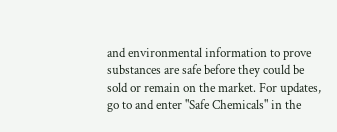and environmental information to prove substances are safe before they could be sold or remain on the market. For updates, go to and enter "Safe Chemicals" in the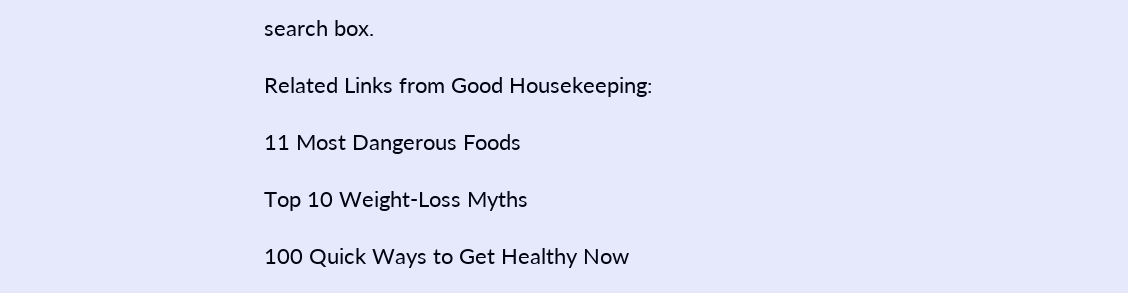search box.

Related Links from Good Housekeeping:

11 Most Dangerous Foods

Top 10 Weight-Loss Myths

100 Quick Ways to Get Healthy Now